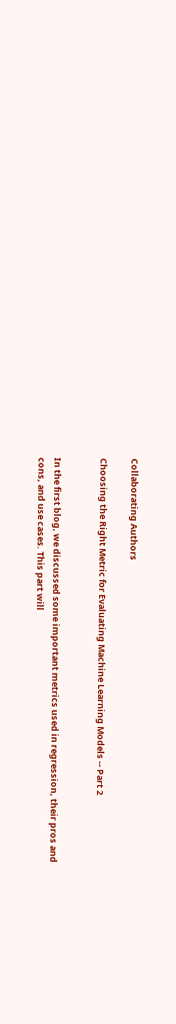Collaborating Authors

Choosing the Right Metric for Evaluating Machine Learning Models -- Part 2


In the first blog, we discussed some important metrics used in regression, their pros and cons, and use cases. This part will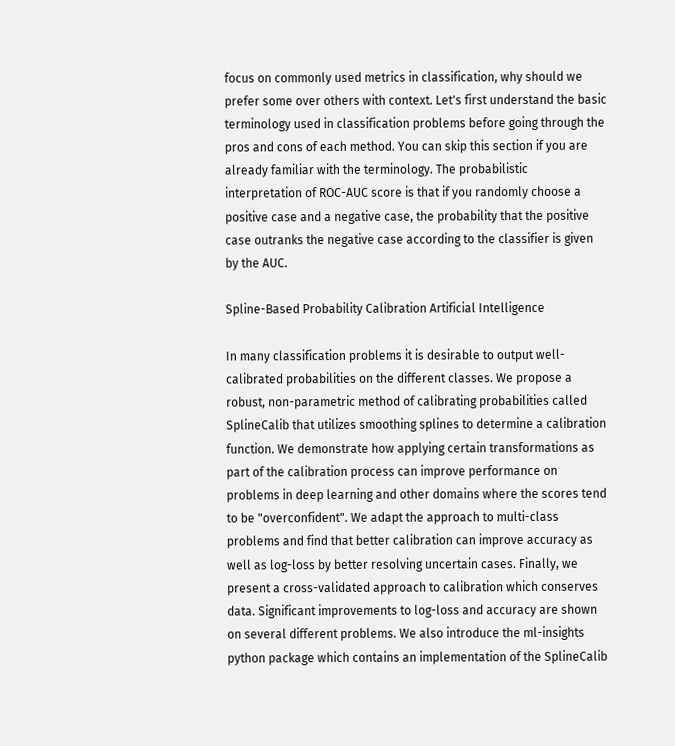focus on commonly used metrics in classification, why should we prefer some over others with context. Let's first understand the basic terminology used in classification problems before going through the pros and cons of each method. You can skip this section if you are already familiar with the terminology. The probabilistic interpretation of ROC-AUC score is that if you randomly choose a positive case and a negative case, the probability that the positive case outranks the negative case according to the classifier is given by the AUC.

Spline-Based Probability Calibration Artificial Intelligence

In many classification problems it is desirable to output well-calibrated probabilities on the different classes. We propose a robust, non-parametric method of calibrating probabilities called SplineCalib that utilizes smoothing splines to determine a calibration function. We demonstrate how applying certain transformations as part of the calibration process can improve performance on problems in deep learning and other domains where the scores tend to be "overconfident". We adapt the approach to multi-class problems and find that better calibration can improve accuracy as well as log-loss by better resolving uncertain cases. Finally, we present a cross-validated approach to calibration which conserves data. Significant improvements to log-loss and accuracy are shown on several different problems. We also introduce the ml-insights python package which contains an implementation of the SplineCalib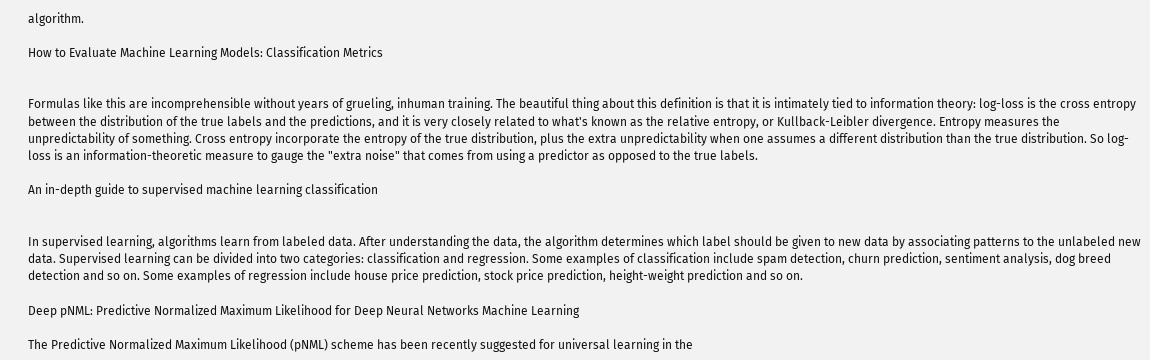algorithm.

How to Evaluate Machine Learning Models: Classification Metrics


Formulas like this are incomprehensible without years of grueling, inhuman training. The beautiful thing about this definition is that it is intimately tied to information theory: log-loss is the cross entropy between the distribution of the true labels and the predictions, and it is very closely related to what's known as the relative entropy, or Kullback-Leibler divergence. Entropy measures the unpredictability of something. Cross entropy incorporate the entropy of the true distribution, plus the extra unpredictability when one assumes a different distribution than the true distribution. So log-loss is an information-theoretic measure to gauge the "extra noise" that comes from using a predictor as opposed to the true labels.

An in-depth guide to supervised machine learning classification


In supervised learning, algorithms learn from labeled data. After understanding the data, the algorithm determines which label should be given to new data by associating patterns to the unlabeled new data. Supervised learning can be divided into two categories: classification and regression. Some examples of classification include spam detection, churn prediction, sentiment analysis, dog breed detection and so on. Some examples of regression include house price prediction, stock price prediction, height-weight prediction and so on.

Deep pNML: Predictive Normalized Maximum Likelihood for Deep Neural Networks Machine Learning

The Predictive Normalized Maximum Likelihood (pNML) scheme has been recently suggested for universal learning in the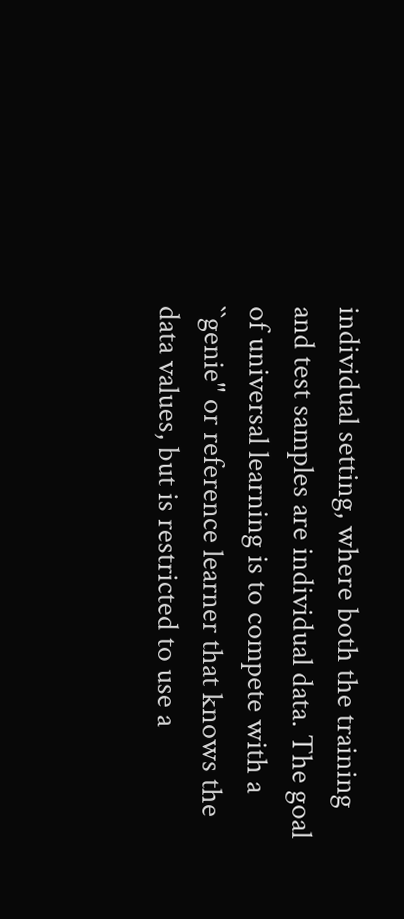individual setting, where both the training and test samples are individual data. The goal of universal learning is to compete with a ``genie'' or reference learner that knows the data values, but is restricted to use a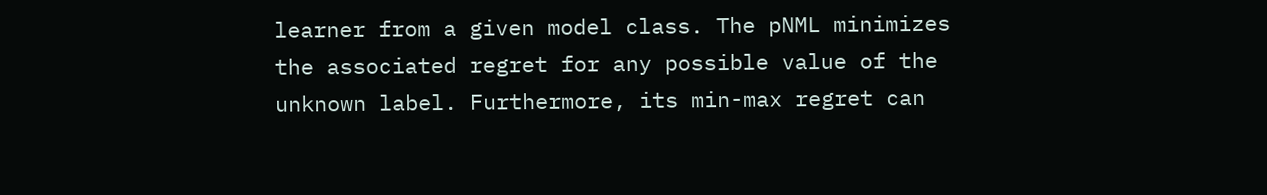learner from a given model class. The pNML minimizes the associated regret for any possible value of the unknown label. Furthermore, its min-max regret can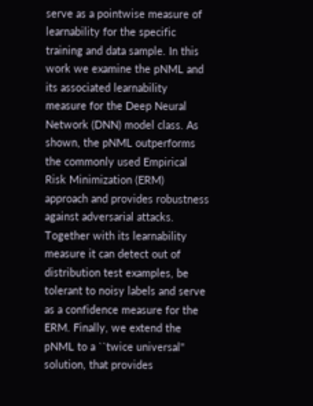serve as a pointwise measure of learnability for the specific training and data sample. In this work we examine the pNML and its associated learnability measure for the Deep Neural Network (DNN) model class. As shown, the pNML outperforms the commonly used Empirical Risk Minimization (ERM) approach and provides robustness against adversarial attacks. Together with its learnability measure it can detect out of distribution test examples, be tolerant to noisy labels and serve as a confidence measure for the ERM. Finally, we extend the pNML to a ``twice universal'' solution, that provides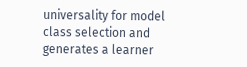universality for model class selection and generates a learner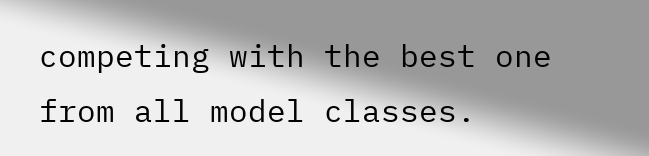competing with the best one from all model classes.